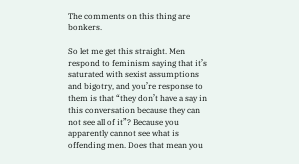The comments on this thing are bonkers.

So let me get this straight. Men respond to feminism saying that it’s saturated with sexist assumptions and bigotry, and you’re response to them is that “they don’t have a say in this conversation because they can not see all of it”? Because you apparently cannot see what is offending men. Does that mean you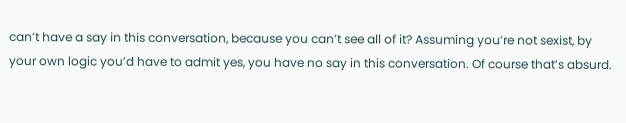can’t have a say in this conversation, because you can’t see all of it? Assuming you’re not sexist, by your own logic you’d have to admit yes, you have no say in this conversation. Of course that’s absurd.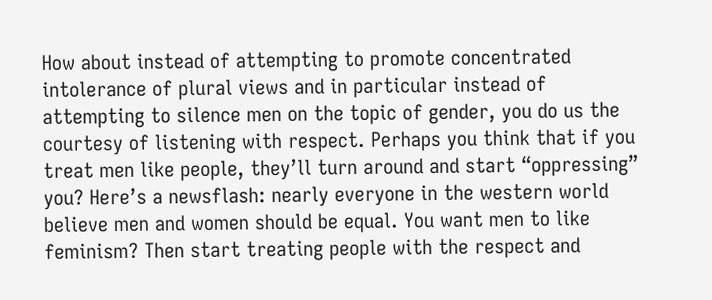How about instead of attempting to promote concentrated intolerance of plural views and in particular instead of attempting to silence men on the topic of gender, you do us the courtesy of listening with respect. Perhaps you think that if you treat men like people, they’ll turn around and start “oppressing” you? Here’s a newsflash: nearly everyone in the western world believe men and women should be equal. You want men to like feminism? Then start treating people with the respect and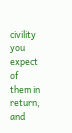civility you expect of them in return, and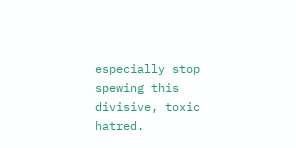especially stop spewing this divisive, toxic hatred.